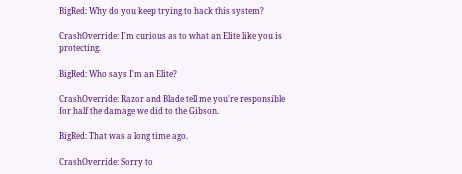BigRed: Why do you keep trying to hack this system?

CrashOverride: I'm curious as to what an Elite like you is protecting.

BigRed: Who says I'm an Elite?

CrashOverride: Razor and Blade tell me you're responsible for half the damage we did to the Gibson.

BigRed: That was a long time ago.

CrashOverride: Sorry to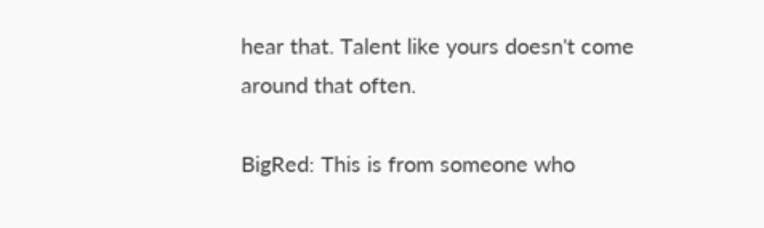hear that. Talent like yours doesn't come around that often.

BigRed: This is from someone who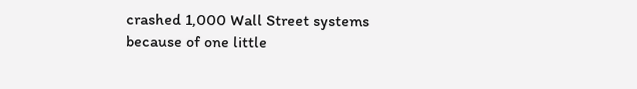crashed 1,000 Wall Street systems because of one little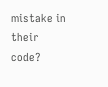mistake in their code?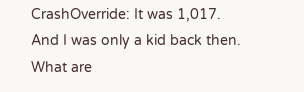CrashOverride: It was 1,017. And I was only a kid back then. What are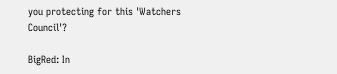you protecting for this 'Watchers Council'?

BigRed: In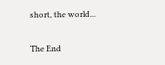short, the world...

The End